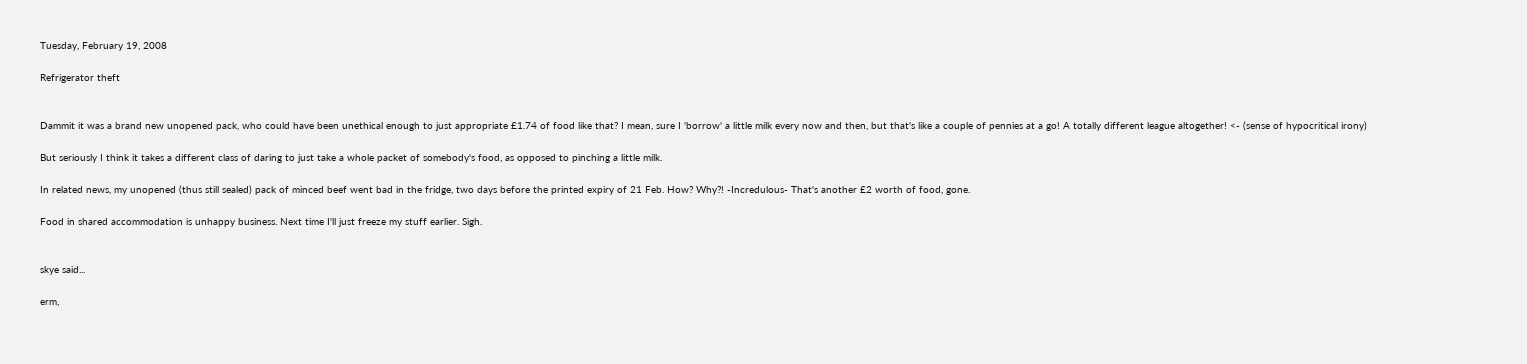Tuesday, February 19, 2008

Refrigerator theft


Dammit it was a brand new unopened pack, who could have been unethical enough to just appropriate £1.74 of food like that? I mean, sure I 'borrow' a little milk every now and then, but that's like a couple of pennies at a go! A totally different league altogether! <- (sense of hypocritical irony)

But seriously I think it takes a different class of daring to just take a whole packet of somebody's food, as opposed to pinching a little milk.

In related news, my unopened (thus still sealed) pack of minced beef went bad in the fridge, two days before the printed expiry of 21 Feb. How? Why?! -Incredulous- That's another £2 worth of food, gone.

Food in shared accommodation is unhappy business. Next time I'll just freeze my stuff earlier. Sigh.


skye said...

erm,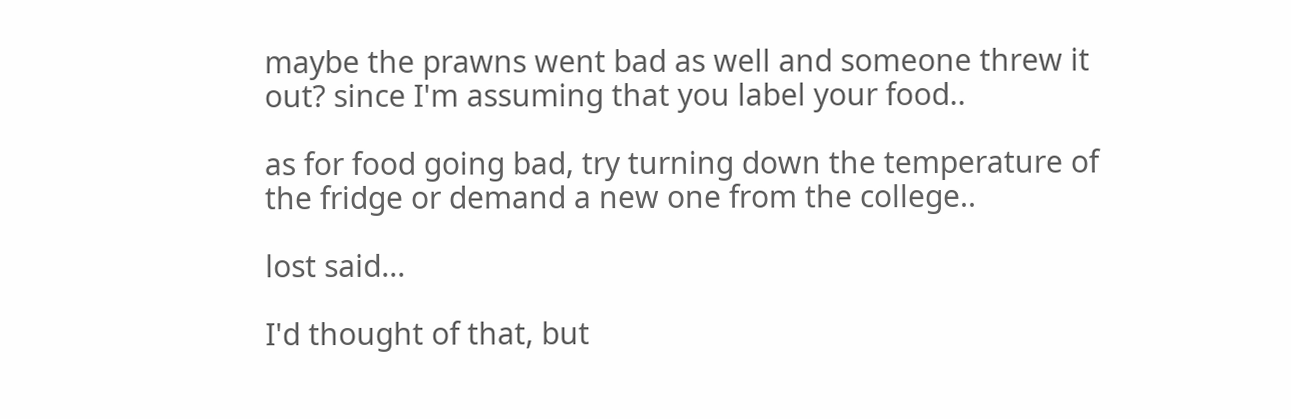maybe the prawns went bad as well and someone threw it out? since I'm assuming that you label your food..

as for food going bad, try turning down the temperature of the fridge or demand a new one from the college..

lost said...

I'd thought of that, but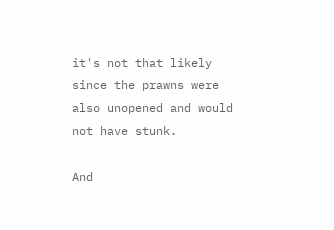it's not that likely since the prawns were also unopened and would not have stunk.

And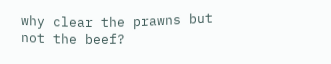why clear the prawns but not the beef?